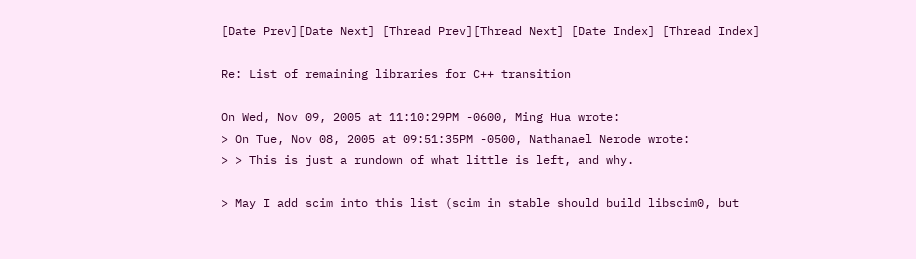[Date Prev][Date Next] [Thread Prev][Thread Next] [Date Index] [Thread Index]

Re: List of remaining libraries for C++ transition

On Wed, Nov 09, 2005 at 11:10:29PM -0600, Ming Hua wrote:
> On Tue, Nov 08, 2005 at 09:51:35PM -0500, Nathanael Nerode wrote:
> > This is just a rundown of what little is left, and why.

> May I add scim into this list (scim in stable should build libscim0, but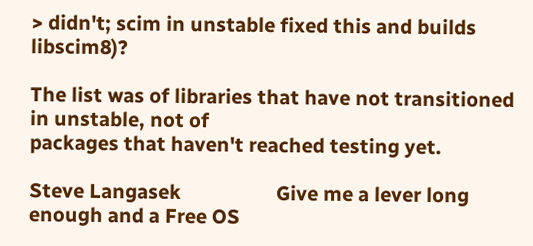> didn't; scim in unstable fixed this and builds libscim8)?

The list was of libraries that have not transitioned in unstable, not of
packages that haven't reached testing yet.

Steve Langasek                   Give me a lever long enough and a Free OS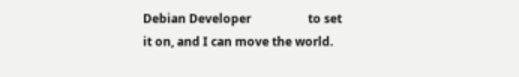Debian Developer                   to set it on, and I can move the world.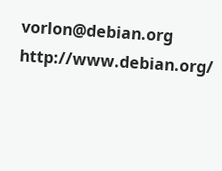vorlon@debian.org                                   http://www.debian.org/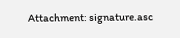Attachment: signature.asc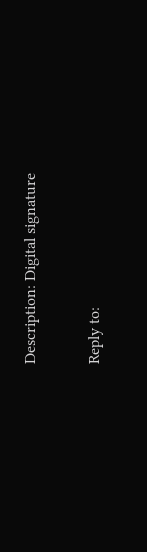Description: Digital signature

Reply to: